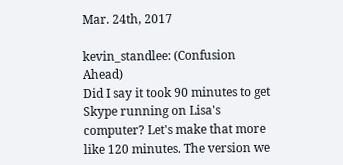Mar. 24th, 2017

kevin_standlee: (Confusion Ahead)
Did I say it took 90 minutes to get Skype running on Lisa's computer? Let's make that more like 120 minutes. The version we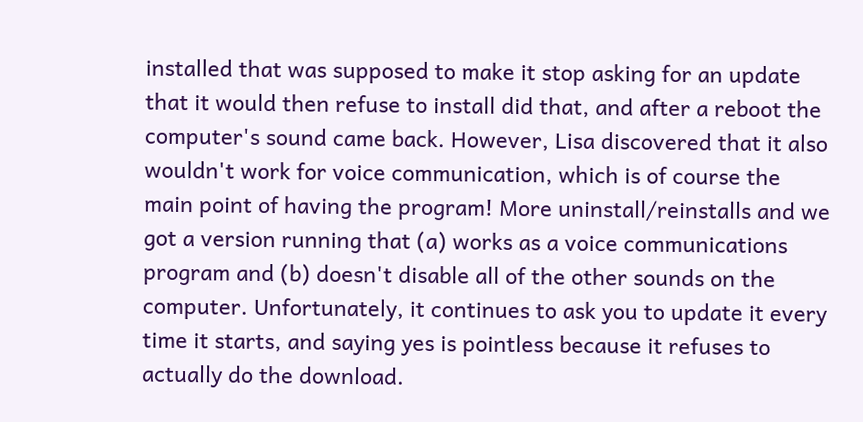installed that was supposed to make it stop asking for an update that it would then refuse to install did that, and after a reboot the computer's sound came back. However, Lisa discovered that it also wouldn't work for voice communication, which is of course the main point of having the program! More uninstall/reinstalls and we got a version running that (a) works as a voice communications program and (b) doesn't disable all of the other sounds on the computer. Unfortunately, it continues to ask you to update it every time it starts, and saying yes is pointless because it refuses to actually do the download.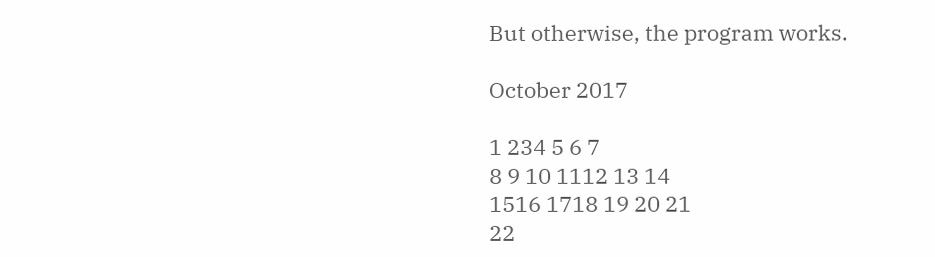But otherwise, the program works.

October 2017

1 234 5 6 7
8 9 10 1112 13 14
1516 1718 19 20 21
22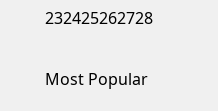232425262728

Most Popular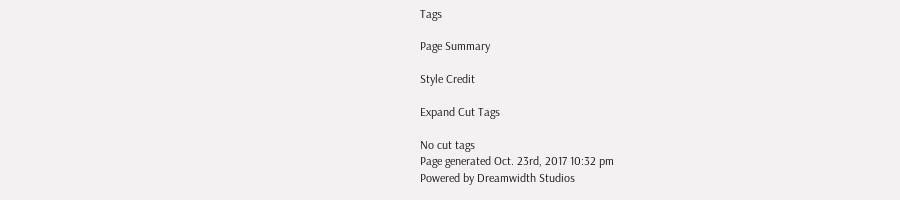Tags

Page Summary

Style Credit

Expand Cut Tags

No cut tags
Page generated Oct. 23rd, 2017 10:32 pm
Powered by Dreamwidth Studios